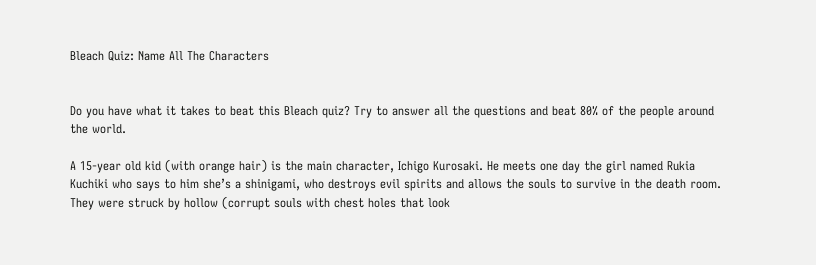Bleach Quiz: Name All The Characters


Do you have what it takes to beat this Bleach quiz? Try to answer all the questions and beat 80% of the people around the world.

A 15-year old kid (with orange hair) is the main character, Ichigo Kurosaki. He meets one day the girl named Rukia Kuchiki who says to him she’s a shinigami, who destroys evil spirits and allows the souls to survive in the death room. They were struck by hollow (corrupt souls with chest holes that look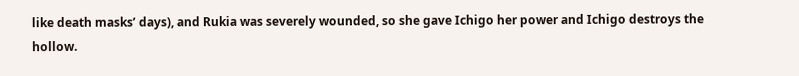like death masks’ days), and Rukia was severely wounded, so she gave Ichigo her power and Ichigo destroys the hollow.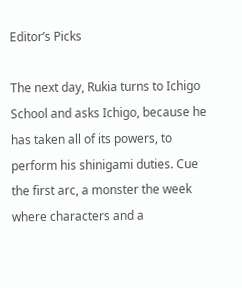Editor’s Picks

The next day, Rukia turns to Ichigo School and asks Ichigo, because he has taken all of its powers, to perform his shinigami duties. Cue the first arc, a monster the week where characters and a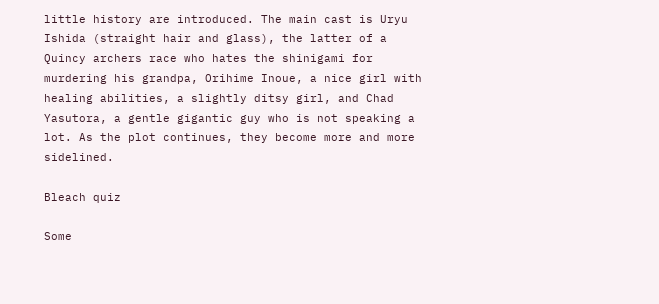little history are introduced. The main cast is Uryu Ishida (straight hair and glass), the latter of a Quincy archers race who hates the shinigami for murdering his grandpa, Orihime Inoue, a nice girl with healing abilities, a slightly ditsy girl, and Chad Yasutora, a gentle gigantic guy who is not speaking a lot. As the plot continues, they become more and more sidelined.

Bleach quiz

Some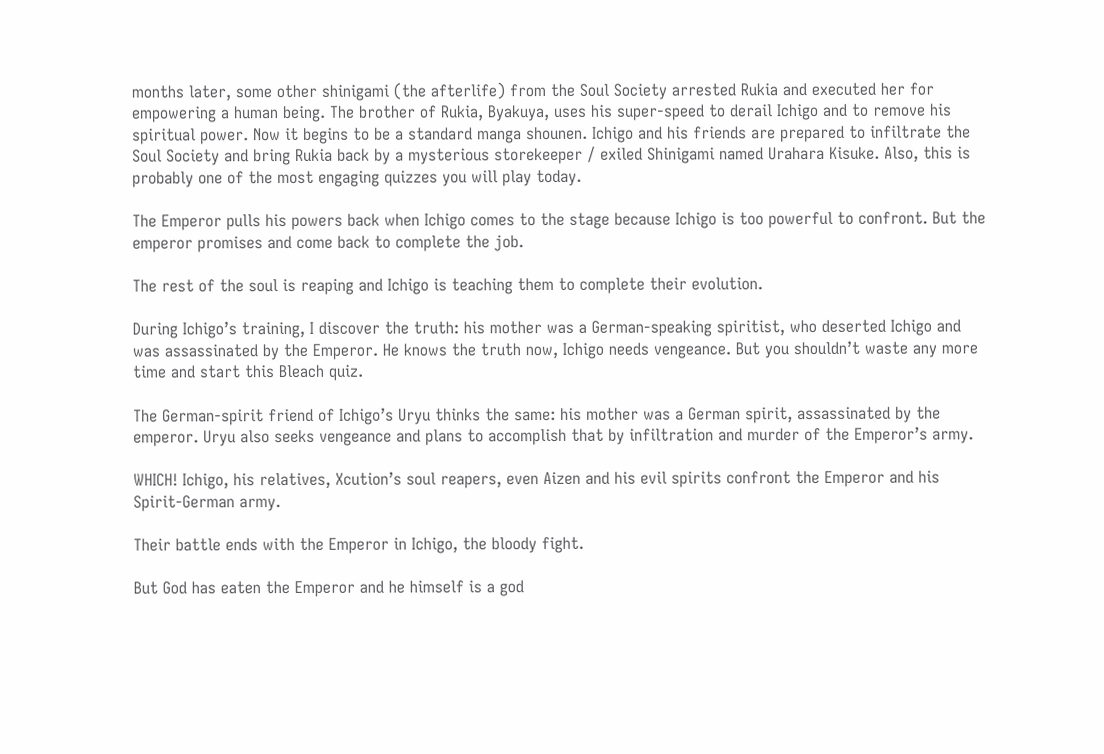months later, some other shinigami (the afterlife) from the Soul Society arrested Rukia and executed her for empowering a human being. The brother of Rukia, Byakuya, uses his super-speed to derail Ichigo and to remove his spiritual power. Now it begins to be a standard manga shounen. Ichigo and his friends are prepared to infiltrate the Soul Society and bring Rukia back by a mysterious storekeeper / exiled Shinigami named Urahara Kisuke. Also, this is probably one of the most engaging quizzes you will play today.

The Emperor pulls his powers back when Ichigo comes to the stage because Ichigo is too powerful to confront. But the emperor promises and come back to complete the job.

The rest of the soul is reaping and Ichigo is teaching them to complete their evolution.

During Ichigo’s training, I discover the truth: his mother was a German-speaking spiritist, who deserted Ichigo and was assassinated by the Emperor. He knows the truth now, Ichigo needs vengeance. But you shouldn’t waste any more time and start this Bleach quiz.

The German-spirit friend of Ichigo’s Uryu thinks the same: his mother was a German spirit, assassinated by the emperor. Uryu also seeks vengeance and plans to accomplish that by infiltration and murder of the Emperor’s army.

WHICH! Ichigo, his relatives, Xcution’s soul reapers, even Aizen and his evil spirits confront the Emperor and his Spirit-German army.

Their battle ends with the Emperor in Ichigo, the bloody fight.

But God has eaten the Emperor and he himself is a god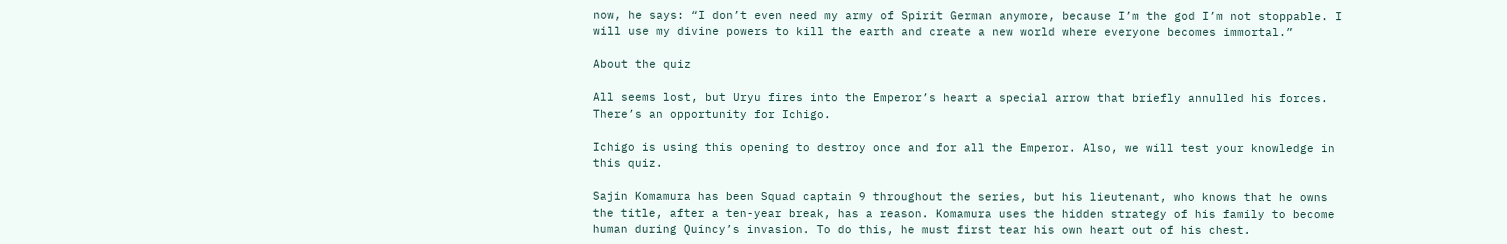now, he says: “I don’t even need my army of Spirit German anymore, because I’m the god I’m not stoppable. I will use my divine powers to kill the earth and create a new world where everyone becomes immortal.”

About the quiz

All seems lost, but Uryu fires into the Emperor’s heart a special arrow that briefly annulled his forces. There’s an opportunity for Ichigo.

Ichigo is using this opening to destroy once and for all the Emperor. Also, we will test your knowledge in this quiz.

Sajin Komamura has been Squad captain 9 throughout the series, but his lieutenant, who knows that he owns the title, after a ten-year break, has a reason. Komamura uses the hidden strategy of his family to become human during Quincy’s invasion. To do this, he must first tear his own heart out of his chest.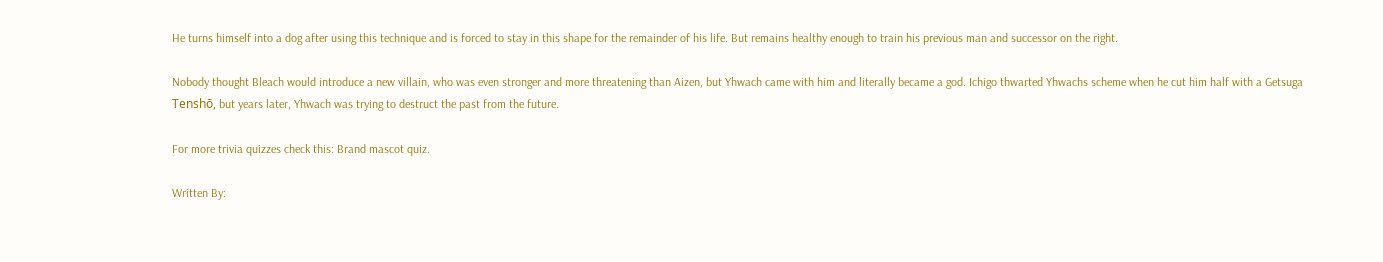He turns himself into a dog after using this technique and is forced to stay in this shape for the remainder of his life. But remains healthy enough to train his previous man and successor on the right.

Nobody thought Bleach would introduce a new villain, who was even stronger and more threatening than Aizen, but Yhwach came with him and literally became a god. Ichigo thwarted Yhwachs scheme when he cut him half with a Getsuga Tenshō, but years later, Yhwach was trying to destruct the past from the future.

For more trivia quizzes check this: Brand mascot quiz.

Written By: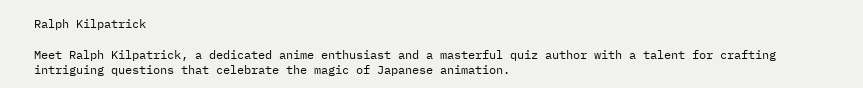Ralph Kilpatrick

Meet Ralph Kilpatrick, a dedicated anime enthusiast and a masterful quiz author with a talent for crafting intriguing questions that celebrate the magic of Japanese animation.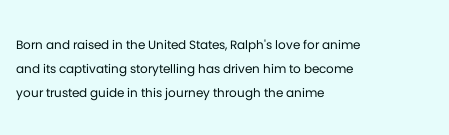Born and raised in the United States, Ralph's love for anime and its captivating storytelling has driven him to become your trusted guide in this journey through the anime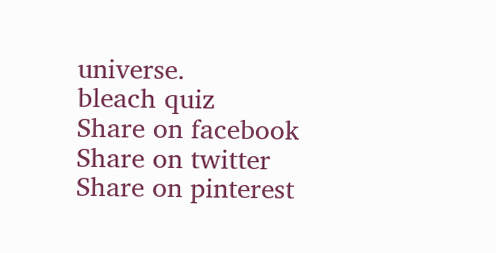universe.
bleach quiz
Share on facebook
Share on twitter
Share on pinterest